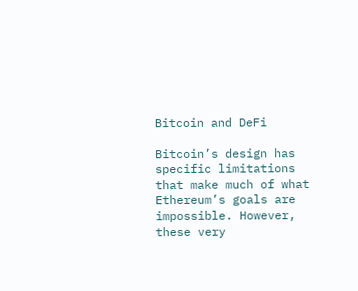Bitcoin and DeFi

Bitcoin’s design has specific limitations that make much of what Ethereum’s goals are impossible. However, these very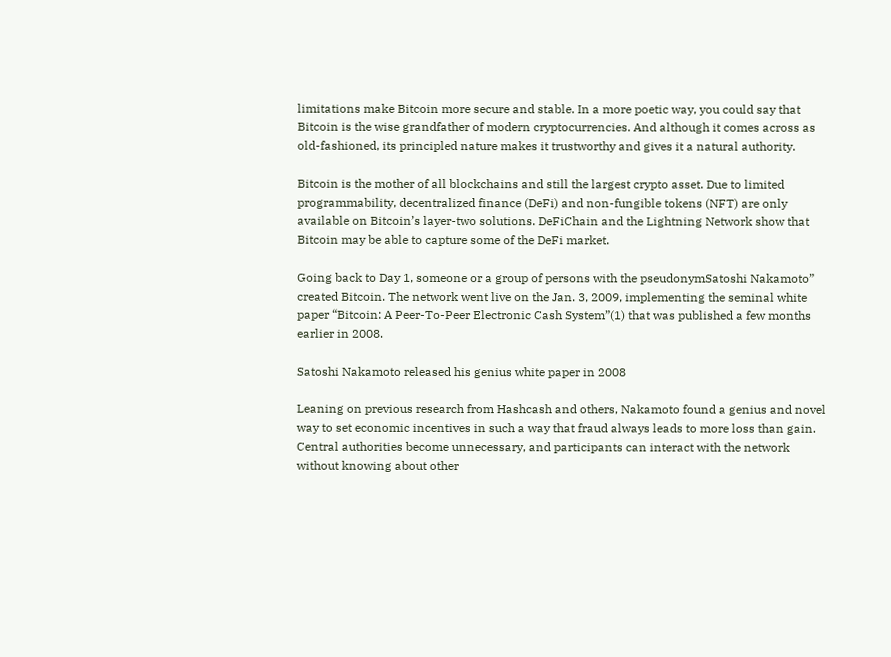limitations make Bitcoin more secure and stable. In a more poetic way, you could say that Bitcoin is the wise grandfather of modern cryptocurrencies. And although it comes across as old-fashioned, its principled nature makes it trustworthy and gives it a natural authority.

Bitcoin is the mother of all blockchains and still the largest crypto asset. Due to limited programmability, decentralized finance (DeFi) and non-fungible tokens (NFT) are only available on Bitcoin’s layer-two solutions. DeFiChain and the Lightning Network show that Bitcoin may be able to capture some of the DeFi market.

Going back to Day 1, someone or a group of persons with the pseudonymSatoshi Nakamoto” created Bitcoin. The network went live on the Jan. 3, 2009, implementing the seminal white paper “Bitcoin: A Peer-To-Peer Electronic Cash System”(1) that was published a few months earlier in 2008.

Satoshi Nakamoto released his genius white paper in 2008

Leaning on previous research from Hashcash and others, Nakamoto found a genius and novel way to set economic incentives in such a way that fraud always leads to more loss than gain. Central authorities become unnecessary, and participants can interact with the network without knowing about other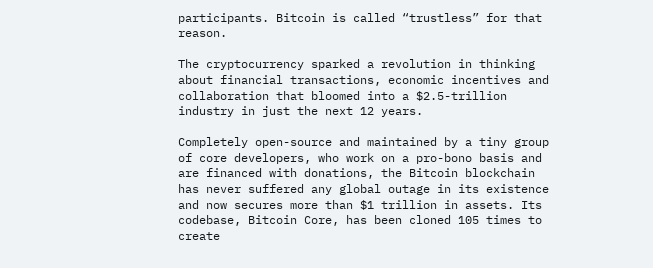participants. Bitcoin is called “trustless” for that reason.

The cryptocurrency sparked a revolution in thinking about financial transactions, economic incentives and collaboration that bloomed into a $2.5-trillion industry in just the next 12 years.

Completely open-source and maintained by a tiny group of core developers, who work on a pro-bono basis and are financed with donations, the Bitcoin blockchain has never suffered any global outage in its existence and now secures more than $1 trillion in assets. Its codebase, Bitcoin Core, has been cloned 105 times to create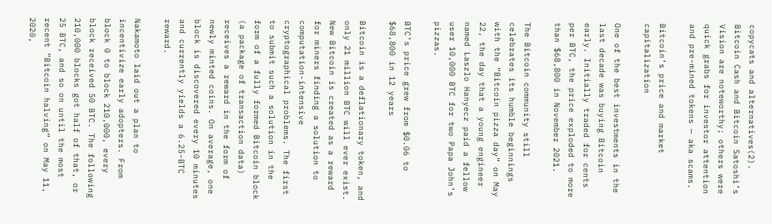copycats and alternatives(2). Bitcoin Cash and Bitcoin Satoshi’s Vision are noteworthy; others were quick grabs for investor attention and pre-mined tokens — aka scams.

Bitcoin’s price and market capitalization

One of the best investments in the last decade was buying Bitcoin early. Initially traded for cents per BTC, the price exploded to more than $68,800 in November 2021.

The Bitcoin community still celebrates its humble beginnings with the “Bitcoin pizza day” on May 22, the day that a young engineer named Laszlo Hanyecz paid a fellow user 10,000 BTC for two Papa John’s pizzas.

BTC’s price grew from $0.06 to $68,800 in 12 years

Bitcoin is a deflationary token, and only 21 million BTC will ever exist. New Bitcoin is created as a reward for miners finding a solution to computation-intensive cryptographical problems. The first to submit such a solution in the form of a fully formed Bitcoin block (a package of transaction data) receives a reward in the form of newly minted coins. On average, one block is discovered every 10 minutes and currently yields a 6.25-BTC reward.

Nakamoto laid out a plan to incentivize early adopters. From block 0 to block 210,000, every block received 50 BTC. The following 210,000 blocks got half of that, or 25 BTC, and so on until the most recent “Bitcoin halving” on May 11, 2020,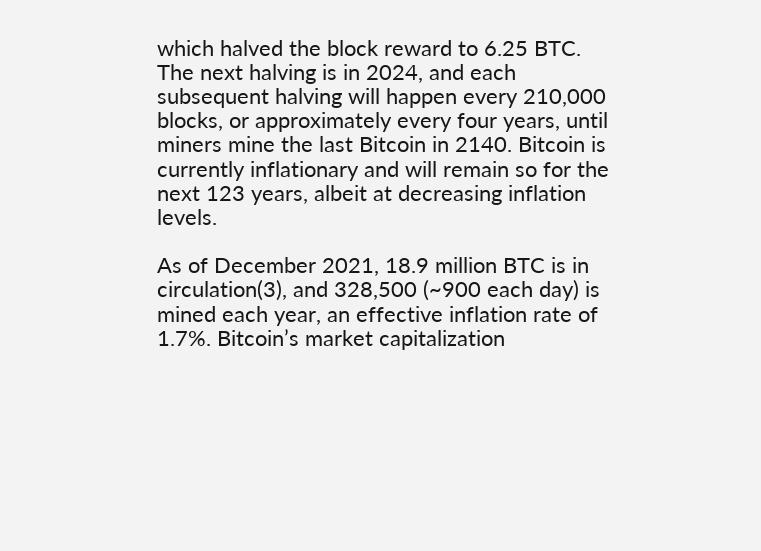which halved the block reward to 6.25 BTC. The next halving is in 2024, and each subsequent halving will happen every 210,000 blocks, or approximately every four years, until miners mine the last Bitcoin in 2140. Bitcoin is currently inflationary and will remain so for the next 123 years, albeit at decreasing inflation levels.

As of December 2021, 18.9 million BTC is in circulation(3), and 328,500 (~900 each day) is mined each year, an effective inflation rate of 1.7%. Bitcoin’s market capitalization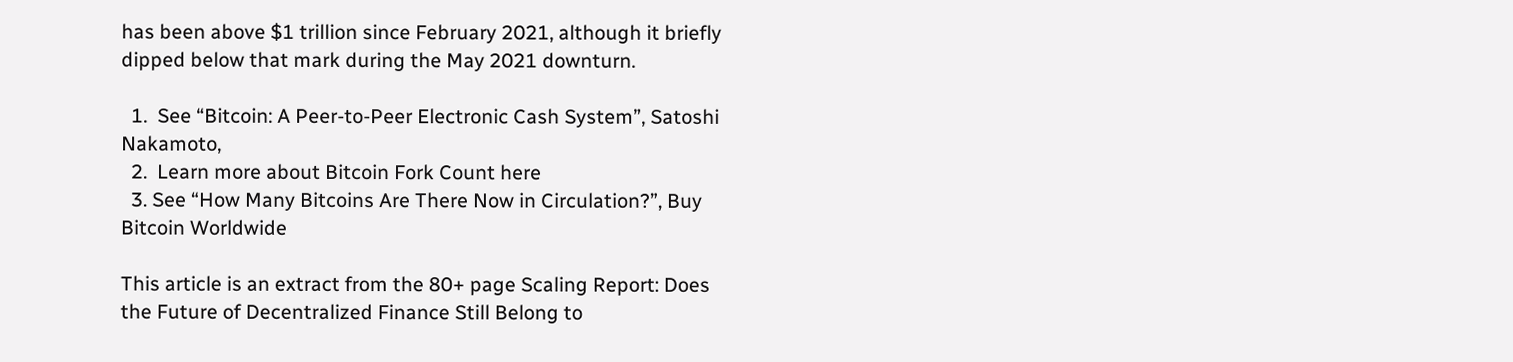has been above $1 trillion since February 2021, although it briefly dipped below that mark during the May 2021 downturn.

  1.  See “Bitcoin: A Peer-to-Peer Electronic Cash System”, Satoshi Nakamoto,
  2.  Learn more about Bitcoin Fork Count here
  3. See “How Many Bitcoins Are There Now in Circulation?”, Buy Bitcoin Worldwide

This article is an extract from the 80+ page Scaling Report: Does the Future of Decentralized Finance Still Belong to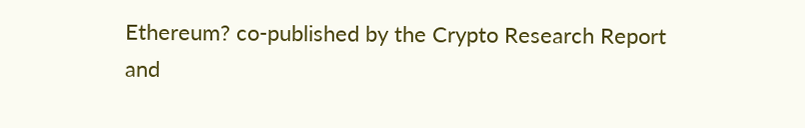Ethereum? co-published by the Crypto Research Report and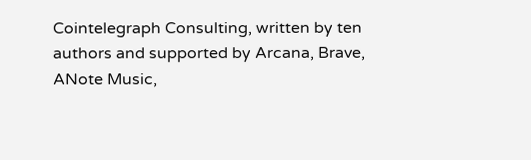Cointelegraph Consulting, written by ten authors and supported by Arcana, Brave, ANote Music,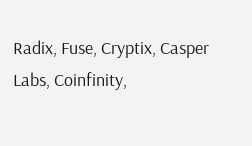Radix, Fuse, Cryptix, Casper Labs, Coinfinity,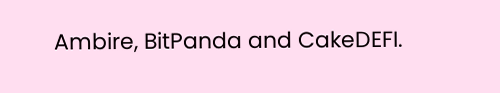Ambire, BitPanda and CakeDEFI.